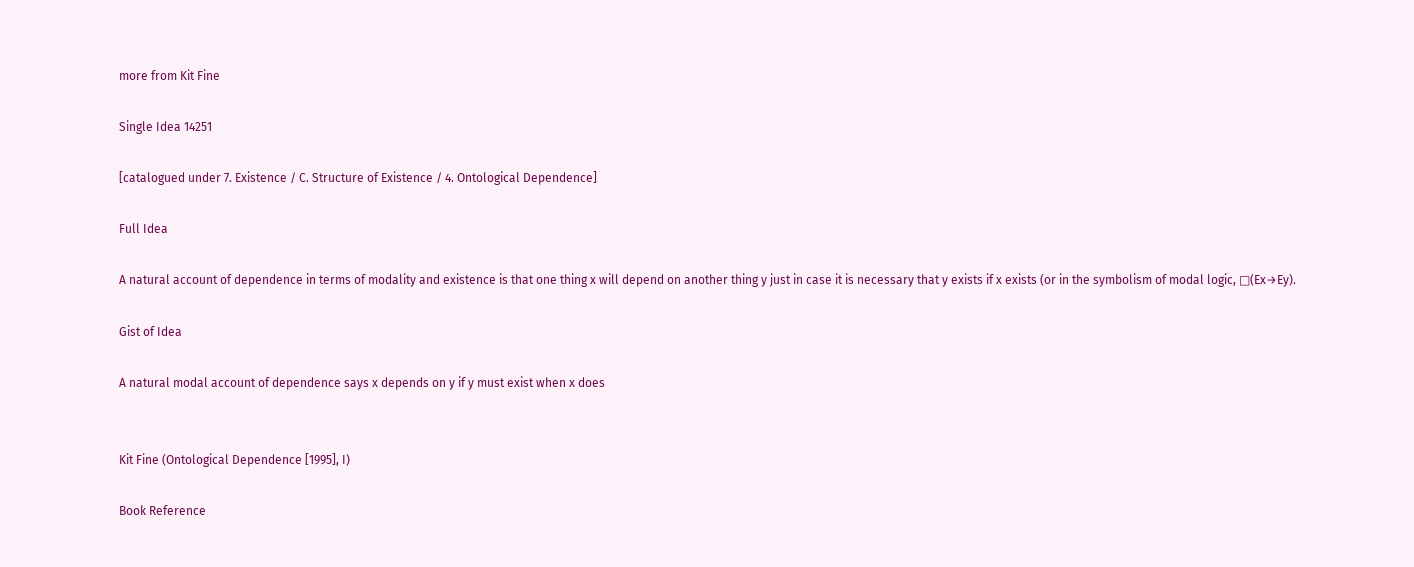more from Kit Fine

Single Idea 14251

[catalogued under 7. Existence / C. Structure of Existence / 4. Ontological Dependence]

Full Idea

A natural account of dependence in terms of modality and existence is that one thing x will depend on another thing y just in case it is necessary that y exists if x exists (or in the symbolism of modal logic, □(Ex→Ey).

Gist of Idea

A natural modal account of dependence says x depends on y if y must exist when x does


Kit Fine (Ontological Dependence [1995], I)

Book Reference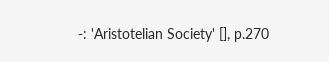-: 'Aristotelian Society' [], p.270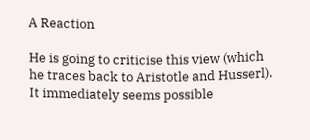A Reaction

He is going to criticise this view (which he traces back to Aristotle and Husserl). It immediately seems possible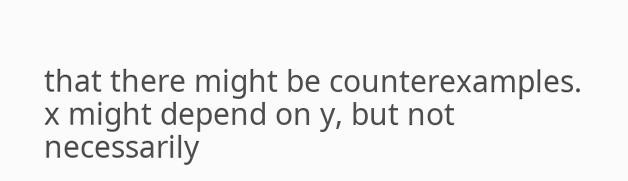that there might be counterexamples. x might depend on y, but not necessarily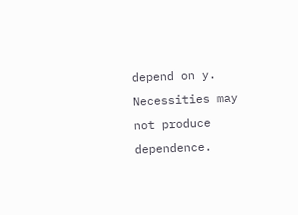depend on y. Necessities may not produce dependence.